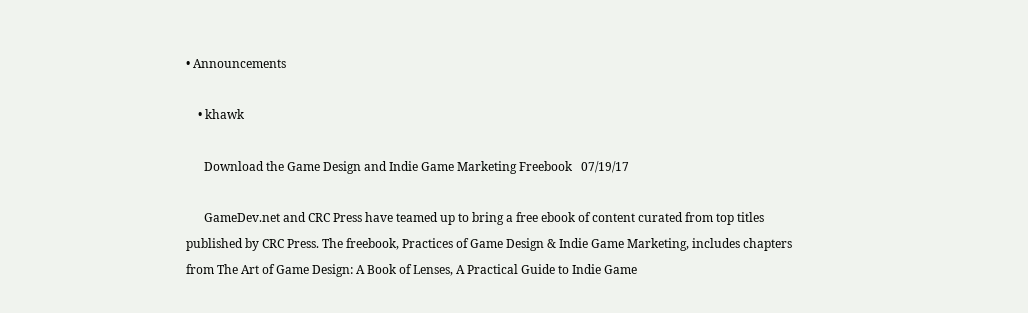• Announcements

    • khawk

      Download the Game Design and Indie Game Marketing Freebook   07/19/17

      GameDev.net and CRC Press have teamed up to bring a free ebook of content curated from top titles published by CRC Press. The freebook, Practices of Game Design & Indie Game Marketing, includes chapters from The Art of Game Design: A Book of Lenses, A Practical Guide to Indie Game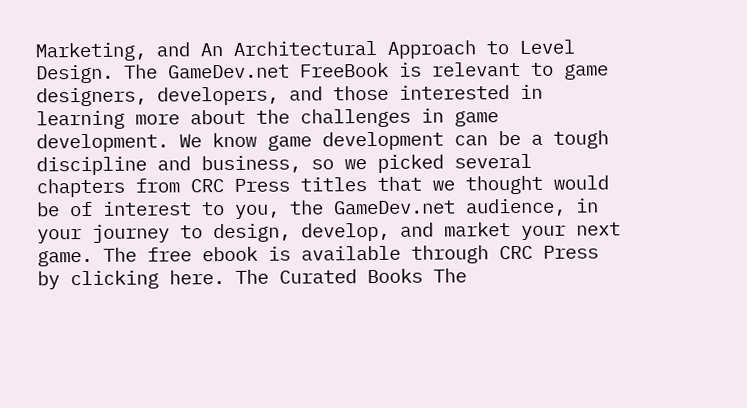Marketing, and An Architectural Approach to Level Design. The GameDev.net FreeBook is relevant to game designers, developers, and those interested in learning more about the challenges in game development. We know game development can be a tough discipline and business, so we picked several chapters from CRC Press titles that we thought would be of interest to you, the GameDev.net audience, in your journey to design, develop, and market your next game. The free ebook is available through CRC Press by clicking here. The Curated Books The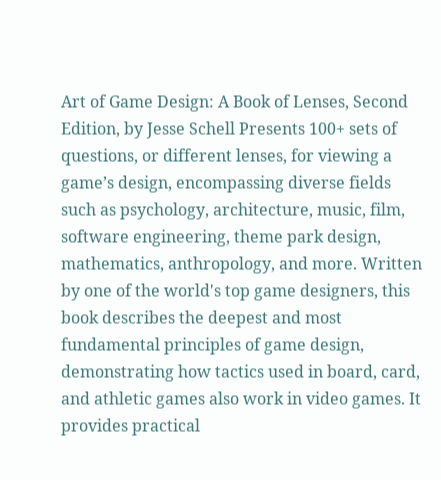Art of Game Design: A Book of Lenses, Second Edition, by Jesse Schell Presents 100+ sets of questions, or different lenses, for viewing a game’s design, encompassing diverse fields such as psychology, architecture, music, film, software engineering, theme park design, mathematics, anthropology, and more. Written by one of the world's top game designers, this book describes the deepest and most fundamental principles of game design, demonstrating how tactics used in board, card, and athletic games also work in video games. It provides practical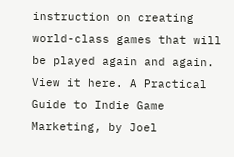instruction on creating world-class games that will be played again and again. View it here. A Practical Guide to Indie Game Marketing, by Joel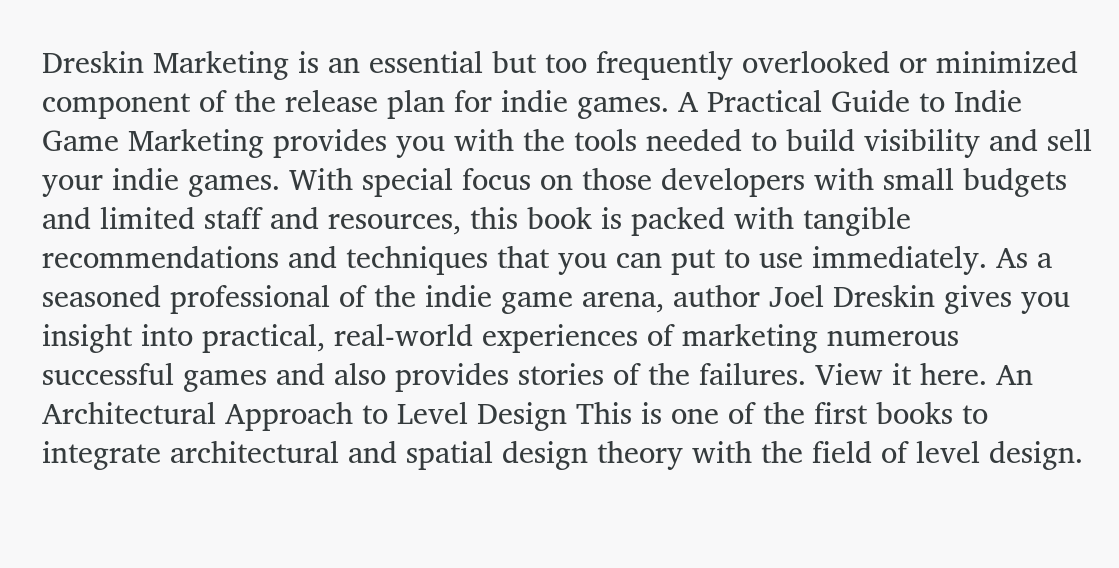Dreskin Marketing is an essential but too frequently overlooked or minimized component of the release plan for indie games. A Practical Guide to Indie Game Marketing provides you with the tools needed to build visibility and sell your indie games. With special focus on those developers with small budgets and limited staff and resources, this book is packed with tangible recommendations and techniques that you can put to use immediately. As a seasoned professional of the indie game arena, author Joel Dreskin gives you insight into practical, real-world experiences of marketing numerous successful games and also provides stories of the failures. View it here. An Architectural Approach to Level Design This is one of the first books to integrate architectural and spatial design theory with the field of level design.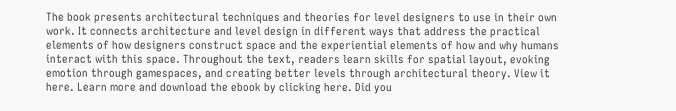The book presents architectural techniques and theories for level designers to use in their own work. It connects architecture and level design in different ways that address the practical elements of how designers construct space and the experiential elements of how and why humans interact with this space. Throughout the text, readers learn skills for spatial layout, evoking emotion through gamespaces, and creating better levels through architectural theory. View it here. Learn more and download the ebook by clicking here. Did you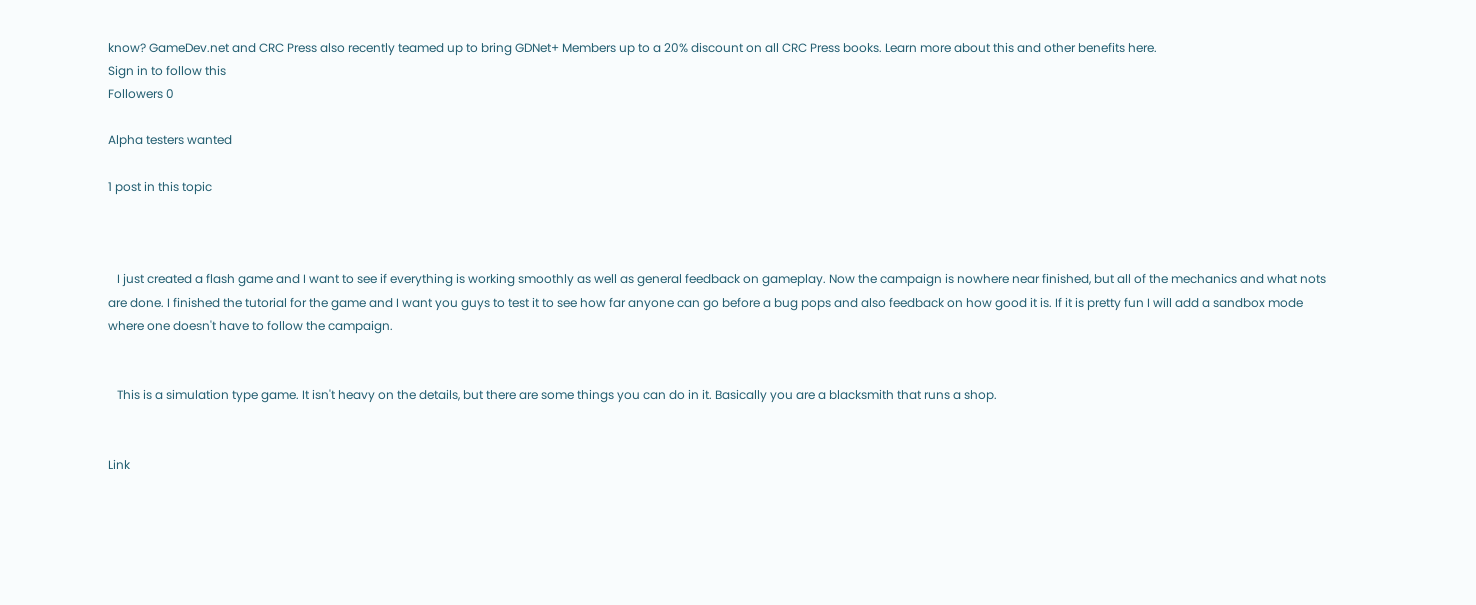know? GameDev.net and CRC Press also recently teamed up to bring GDNet+ Members up to a 20% discount on all CRC Press books. Learn more about this and other benefits here.
Sign in to follow this
Followers 0

Alpha testers wanted

1 post in this topic



   I just created a flash game and I want to see if everything is working smoothly as well as general feedback on gameplay. Now the campaign is nowhere near finished, but all of the mechanics and what nots are done. I finished the tutorial for the game and I want you guys to test it to see how far anyone can go before a bug pops and also feedback on how good it is. If it is pretty fun I will add a sandbox mode where one doesn't have to follow the campaign.


   This is a simulation type game. It isn't heavy on the details, but there are some things you can do in it. Basically you are a blacksmith that runs a shop.


Link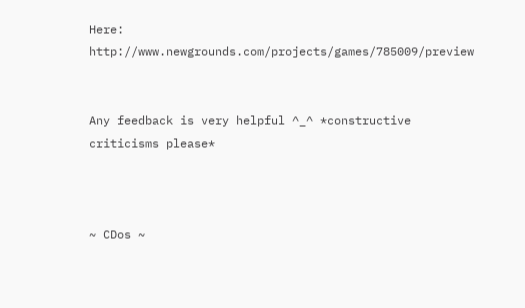Here: http://www.newgrounds.com/projects/games/785009/preview


Any feedback is very helpful ^_^ *constructive criticisms please*



~ CDos ~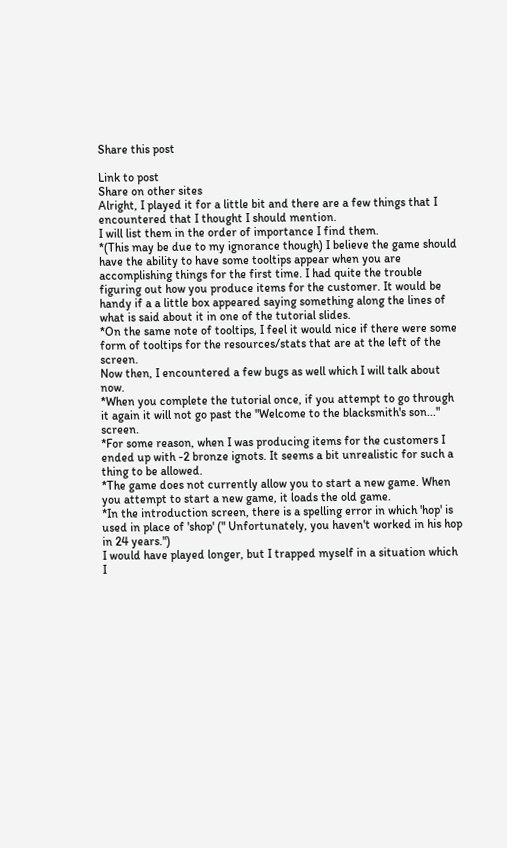Share this post

Link to post
Share on other sites
Alright, I played it for a little bit and there are a few things that I encountered that I thought I should mention.
I will list them in the order of importance I find them.
*(This may be due to my ignorance though) I believe the game should have the ability to have some tooltips appear when you are accomplishing things for the first time. I had quite the trouble figuring out how you produce items for the customer. It would be handy if a a little box appeared saying something along the lines of what is said about it in one of the tutorial slides.
*On the same note of tooltips, I feel it would nice if there were some form of tooltips for the resources/stats that are at the left of the screen.
Now then, I encountered a few bugs as well which I will talk about now.
*When you complete the tutorial once, if you attempt to go through it again it will not go past the "Welcome to the blacksmith's son..." screen.
*For some reason, when I was producing items for the customers I ended up with -2 bronze ignots. It seems a bit unrealistic for such a thing to be allowed.
*The game does not currently allow you to start a new game. When you attempt to start a new game, it loads the old game.
*In the introduction screen, there is a spelling error in which 'hop' is used in place of 'shop' (" Unfortunately, you haven't worked in his hop in 24 years.")
I would have played longer, but I trapped myself in a situation which I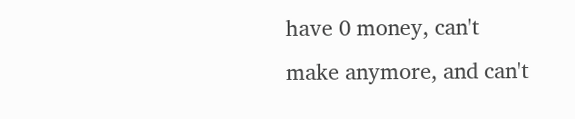have 0 money, can't make anymore, and can't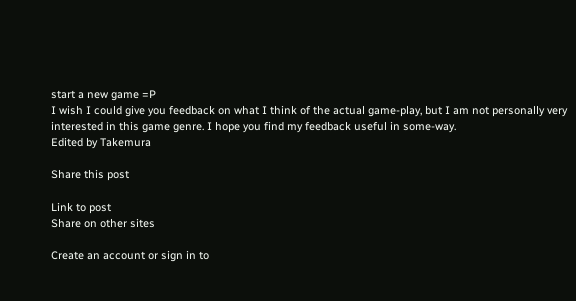start a new game =P
I wish I could give you feedback on what I think of the actual game-play, but I am not personally very interested in this game genre. I hope you find my feedback useful in some-way.
Edited by Takemura

Share this post

Link to post
Share on other sites

Create an account or sign in to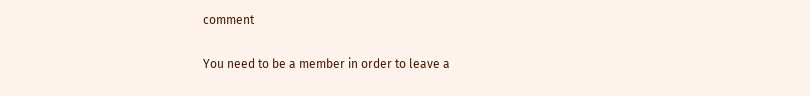comment

You need to be a member in order to leave a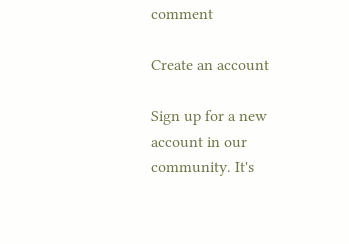comment

Create an account

Sign up for a new account in our community. It's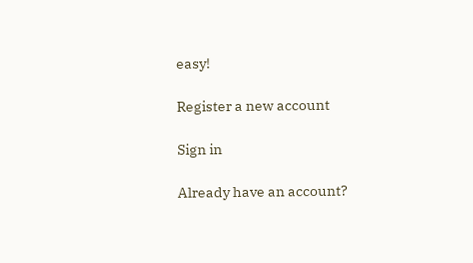easy!

Register a new account

Sign in

Already have an account?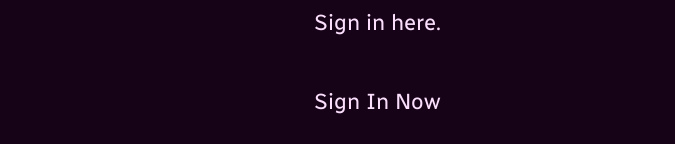Sign in here.

Sign In Now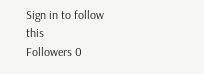Sign in to follow this
Followers 0